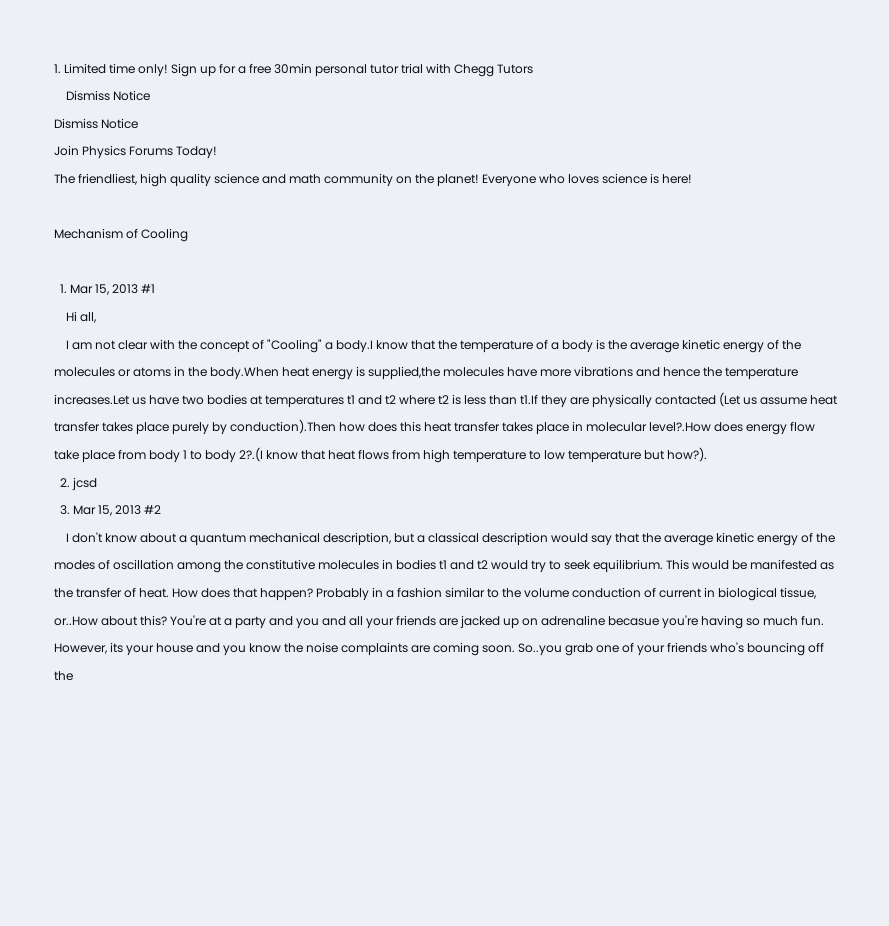1. Limited time only! Sign up for a free 30min personal tutor trial with Chegg Tutors
    Dismiss Notice
Dismiss Notice
Join Physics Forums Today!
The friendliest, high quality science and math community on the planet! Everyone who loves science is here!

Mechanism of Cooling

  1. Mar 15, 2013 #1
    Hi all,
    I am not clear with the concept of "Cooling" a body.I know that the temperature of a body is the average kinetic energy of the molecules or atoms in the body.When heat energy is supplied,the molecules have more vibrations and hence the temperature increases.Let us have two bodies at temperatures t1 and t2 where t2 is less than t1.If they are physically contacted (Let us assume heat transfer takes place purely by conduction).Then how does this heat transfer takes place in molecular level?.How does energy flow take place from body 1 to body 2?.(I know that heat flows from high temperature to low temperature but how?).
  2. jcsd
  3. Mar 15, 2013 #2
    I don't know about a quantum mechanical description, but a classical description would say that the average kinetic energy of the modes of oscillation among the constitutive molecules in bodies t1 and t2 would try to seek equilibrium. This would be manifested as the transfer of heat. How does that happen? Probably in a fashion similar to the volume conduction of current in biological tissue, or..How about this? You're at a party and you and all your friends are jacked up on adrenaline becasue you're having so much fun. However, its your house and you know the noise complaints are coming soon. So..you grab one of your friends who's bouncing off the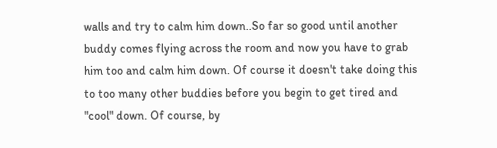walls and try to calm him down..So far so good until another buddy comes flying across the room and now you have to grab him too and calm him down. Of course it doesn't take doing this to too many other buddies before you begin to get tired and "cool" down. Of course, by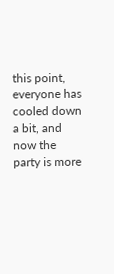this point, everyone has cooled down a bit, and now the party is more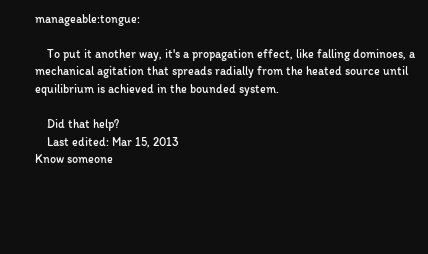manageable:tongue:

    To put it another way, it's a propagation effect, like falling dominoes, a mechanical agitation that spreads radially from the heated source until equilibrium is achieved in the bounded system.

    Did that help?
    Last edited: Mar 15, 2013
Know someone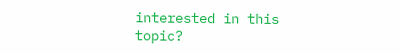interested in this topic?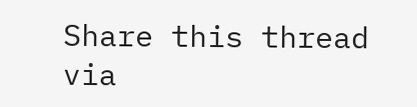Share this thread via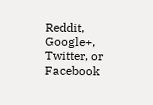Reddit, Google+, Twitter, or Facebook